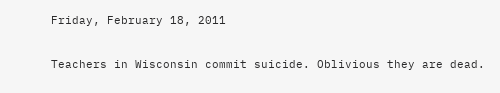Friday, February 18, 2011

Teachers in Wisconsin commit suicide. Oblivious they are dead.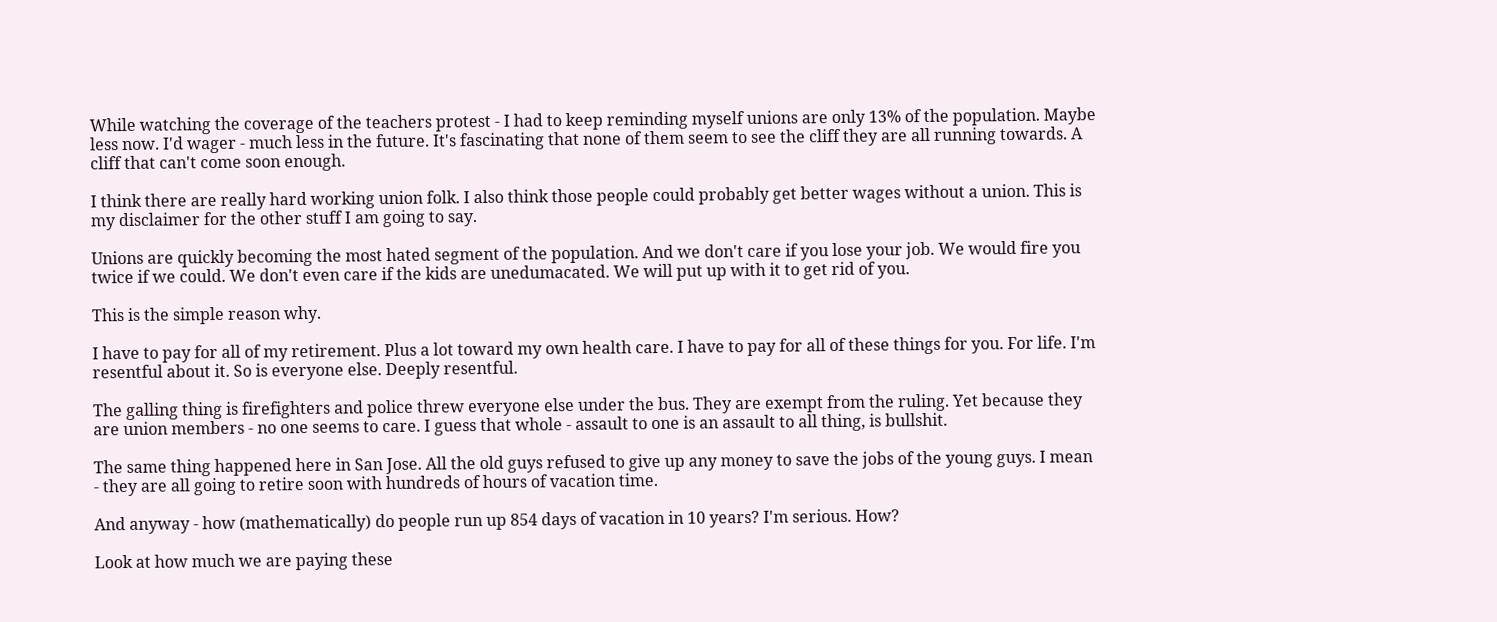While watching the coverage of the teachers protest - I had to keep reminding myself unions are only 13% of the population. Maybe less now. I'd wager - much less in the future. It's fascinating that none of them seem to see the cliff they are all running towards. A cliff that can't come soon enough.

I think there are really hard working union folk. I also think those people could probably get better wages without a union. This is my disclaimer for the other stuff I am going to say.

Unions are quickly becoming the most hated segment of the population. And we don't care if you lose your job. We would fire you twice if we could. We don't even care if the kids are unedumacated. We will put up with it to get rid of you.

This is the simple reason why.

I have to pay for all of my retirement. Plus a lot toward my own health care. I have to pay for all of these things for you. For life. I'm resentful about it. So is everyone else. Deeply resentful.

The galling thing is firefighters and police threw everyone else under the bus. They are exempt from the ruling. Yet because they are union members - no one seems to care. I guess that whole - assault to one is an assault to all thing, is bullshit.

The same thing happened here in San Jose. All the old guys refused to give up any money to save the jobs of the young guys. I mean - they are all going to retire soon with hundreds of hours of vacation time.

And anyway - how (mathematically) do people run up 854 days of vacation in 10 years? I'm serious. How?

Look at how much we are paying these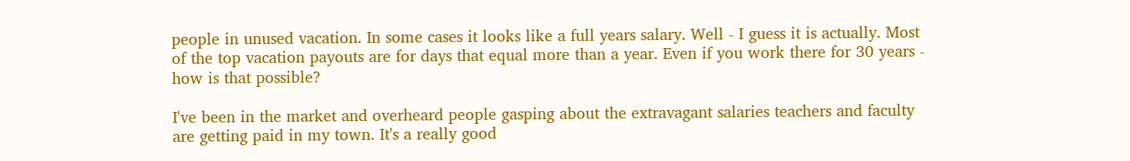people in unused vacation. In some cases it looks like a full years salary. Well - I guess it is actually. Most of the top vacation payouts are for days that equal more than a year. Even if you work there for 30 years - how is that possible?

I've been in the market and overheard people gasping about the extravagant salaries teachers and faculty are getting paid in my town. It's a really good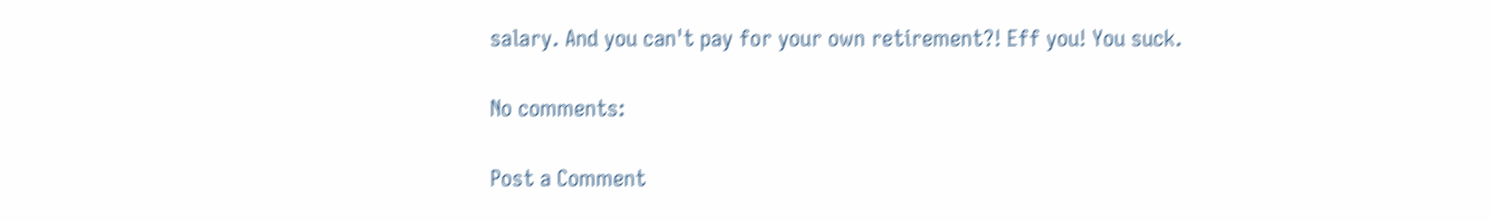salary. And you can't pay for your own retirement?! Eff you! You suck.

No comments:

Post a Comment